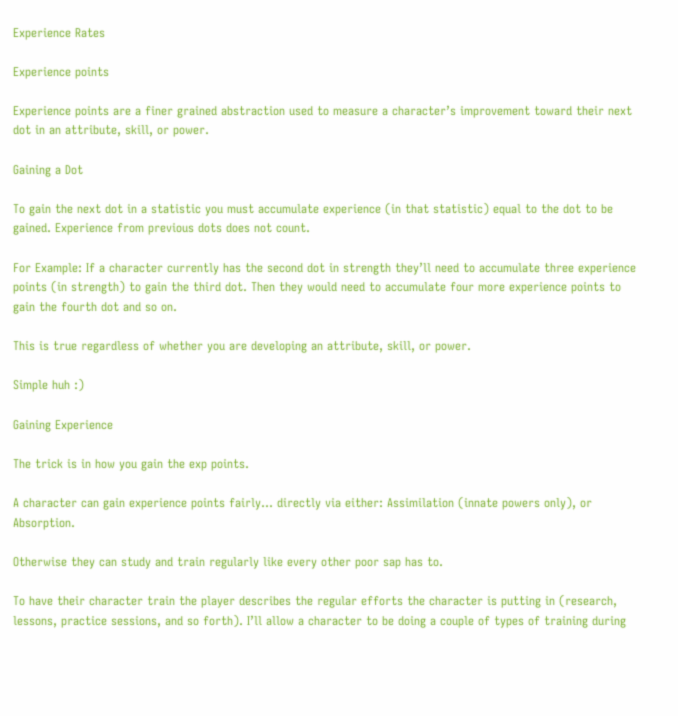Experience Rates

Experience points

Experience points are a finer grained abstraction used to measure a character’s improvement toward their next dot in an attribute, skill, or power.

Gaining a Dot

To gain the next dot in a statistic you must accumulate experience (in that statistic) equal to the dot to be gained. Experience from previous dots does not count.

For Example: If a character currently has the second dot in strength they’ll need to accumulate three experience points (in strength) to gain the third dot. Then they would need to accumulate four more experience points to gain the fourth dot and so on.

This is true regardless of whether you are developing an attribute, skill, or power.

Simple huh :)

Gaining Experience

The trick is in how you gain the exp points.

A character can gain experience points fairly… directly via either: Assimilation (innate powers only), or Absorption.

Otherwise they can study and train regularly like every other poor sap has to.

To have their character train the player describes the regular efforts the character is putting in (research, lessons, practice sessions, and so forth). I’ll allow a character to be doing a couple of types of training during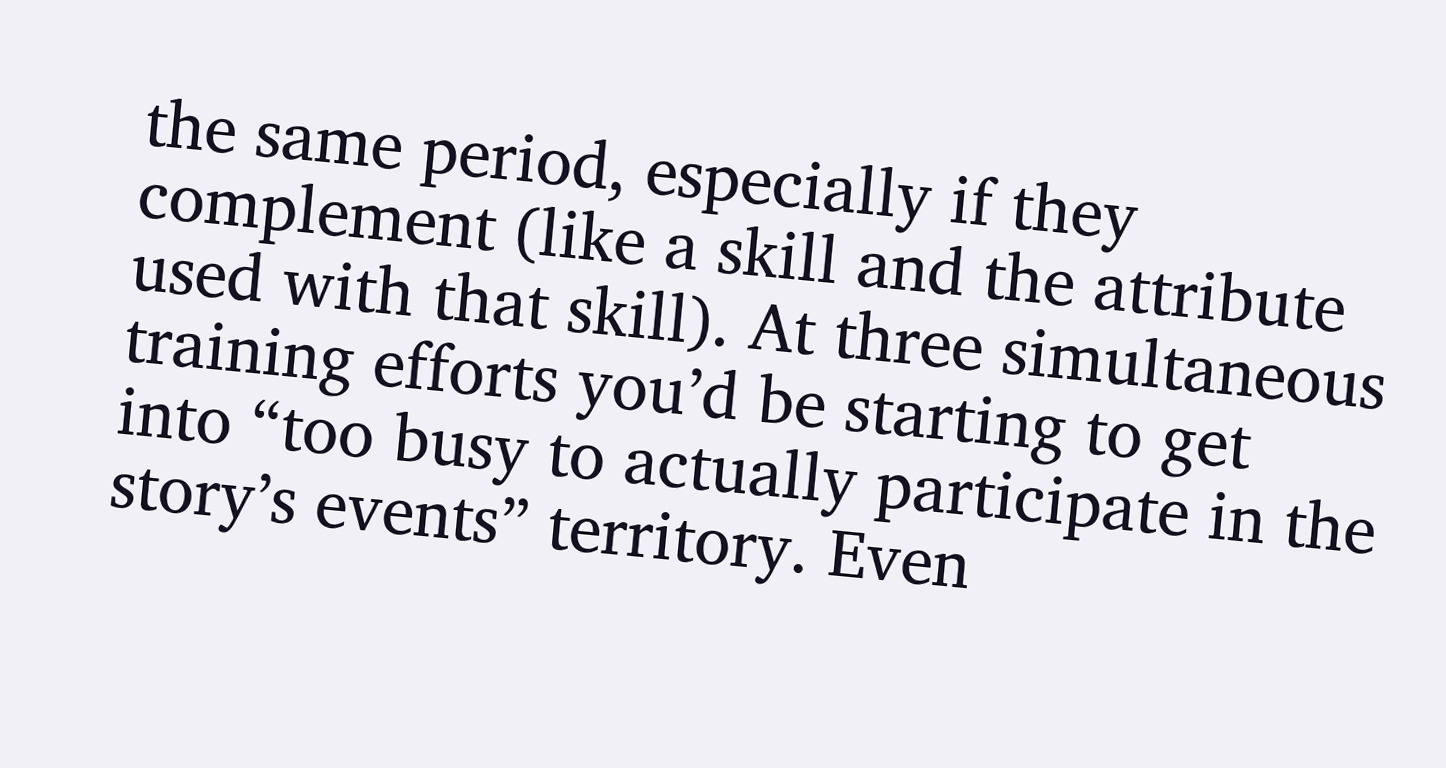the same period, especially if they complement (like a skill and the attribute used with that skill). At three simultaneous training efforts you’d be starting to get into “too busy to actually participate in the story’s events” territory. Even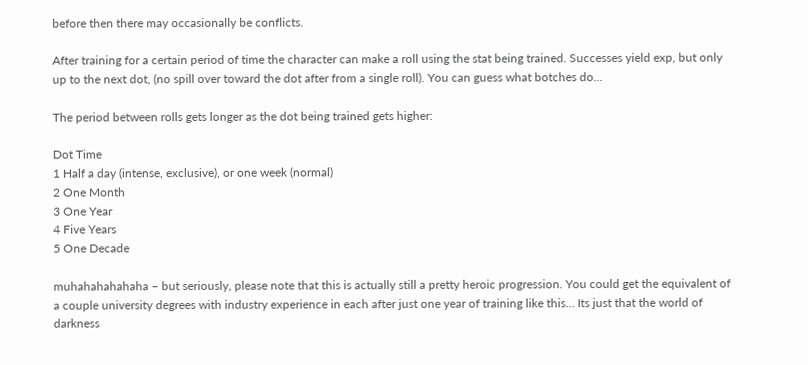before then there may occasionally be conflicts.

After training for a certain period of time the character can make a roll using the stat being trained. Successes yield exp, but only up to the next dot, (no spill over toward the dot after from a single roll). You can guess what botches do…

The period between rolls gets longer as the dot being trained gets higher:

Dot Time
1 Half a day (intense, exclusive), or one week (normal)
2 One Month
3 One Year
4 Five Years
5 One Decade

muhahahahahaha – but seriously, please note that this is actually still a pretty heroic progression. You could get the equivalent of a couple university degrees with industry experience in each after just one year of training like this… Its just that the world of darkness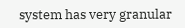system has very granular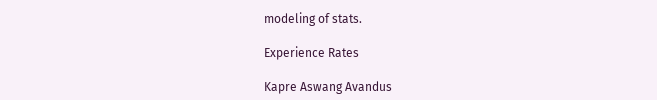modeling of stats.

Experience Rates

Kapre Aswang Avandus